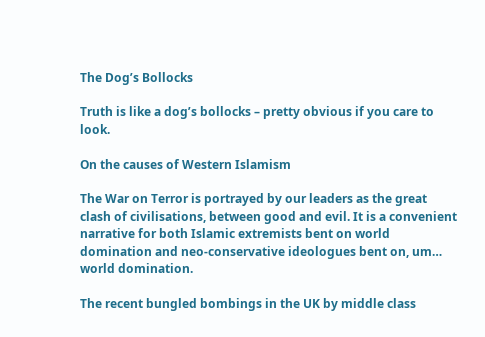The Dog’s Bollocks

Truth is like a dog’s bollocks – pretty obvious if you care to look.

On the causes of Western Islamism

The War on Terror is portrayed by our leaders as the great clash of civilisations, between good and evil. It is a convenient narrative for both Islamic extremists bent on world domination and neo-conservative ideologues bent on, um… world domination.

The recent bungled bombings in the UK by middle class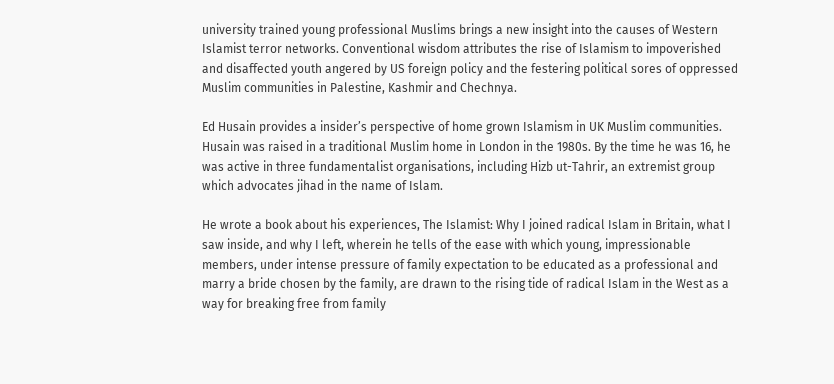university trained young professional Muslims brings a new insight into the causes of Western Islamist terror networks. Conventional wisdom attributes the rise of Islamism to impoverished and disaffected youth angered by US foreign policy and the festering political sores of oppressed Muslim communities in Palestine, Kashmir and Chechnya.

Ed Husain provides a insider’s perspective of home grown Islamism in UK Muslim communities. Husain was raised in a traditional Muslim home in London in the 1980s. By the time he was 16, he was active in three fundamentalist organisations, including Hizb ut-Tahrir, an extremist group which advocates jihad in the name of Islam.

He wrote a book about his experiences, The Islamist: Why I joined radical Islam in Britain, what I saw inside, and why I left, wherein he tells of the ease with which young, impressionable members, under intense pressure of family expectation to be educated as a professional and marry a bride chosen by the family, are drawn to the rising tide of radical Islam in the West as a way for breaking free from family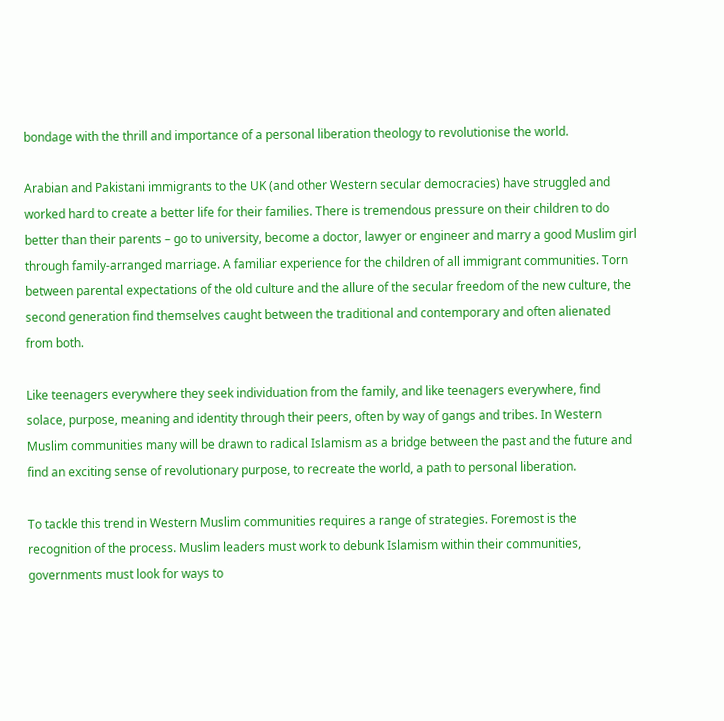bondage with the thrill and importance of a personal liberation theology to revolutionise the world.

Arabian and Pakistani immigrants to the UK (and other Western secular democracies) have struggled and worked hard to create a better life for their families. There is tremendous pressure on their children to do better than their parents – go to university, become a doctor, lawyer or engineer and marry a good Muslim girl through family-arranged marriage. A familiar experience for the children of all immigrant communities. Torn between parental expectations of the old culture and the allure of the secular freedom of the new culture, the second generation find themselves caught between the traditional and contemporary and often alienated from both.

Like teenagers everywhere they seek individuation from the family, and like teenagers everywhere, find solace, purpose, meaning and identity through their peers, often by way of gangs and tribes. In Western Muslim communities many will be drawn to radical Islamism as a bridge between the past and the future and find an exciting sense of revolutionary purpose, to recreate the world, a path to personal liberation.

To tackle this trend in Western Muslim communities requires a range of strategies. Foremost is the recognition of the process. Muslim leaders must work to debunk Islamism within their communities, governments must look for ways to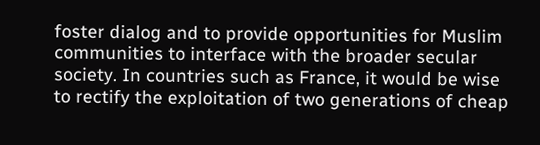foster dialog and to provide opportunities for Muslim communities to interface with the broader secular society. In countries such as France, it would be wise to rectify the exploitation of two generations of cheap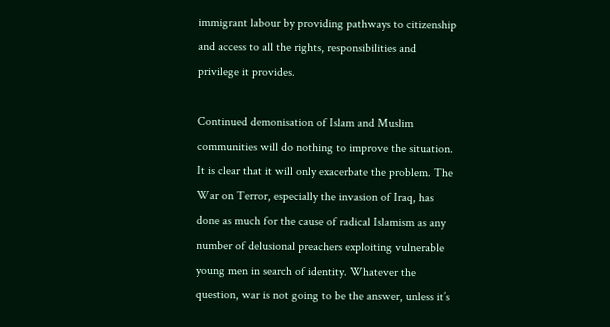immigrant labour by providing pathways to citizenship and access to all the rights, responsibilities and privilege it provides.

Continued demonisation of Islam and Muslim communities will do nothing to improve the situation. It is clear that it will only exacerbate the problem. The War on Terror, especially the invasion of Iraq, has done as much for the cause of radical Islamism as any number of delusional preachers exploiting vulnerable young men in search of identity. Whatever the question, war is not going to be the answer, unless it’s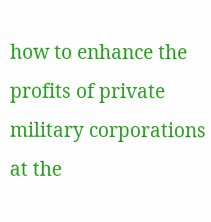how to enhance the profits of private military corporations at the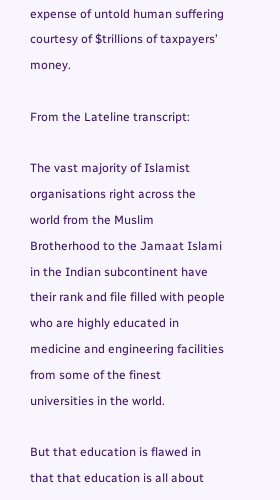expense of untold human suffering courtesy of $trillions of taxpayers’ money.

From the Lateline transcript:

The vast majority of Islamist organisations right across the world from the Muslim Brotherhood to the Jamaat Islami in the Indian subcontinent have their rank and file filled with people who are highly educated in medicine and engineering facilities from some of the finest universities in the world.

But that education is flawed in that that education is all about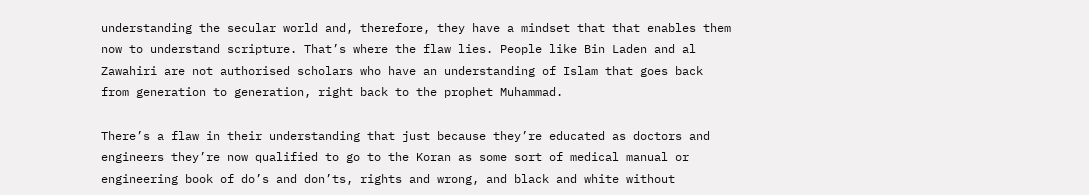understanding the secular world and, therefore, they have a mindset that that enables them now to understand scripture. That’s where the flaw lies. People like Bin Laden and al Zawahiri are not authorised scholars who have an understanding of Islam that goes back from generation to generation, right back to the prophet Muhammad.

There’s a flaw in their understanding that just because they’re educated as doctors and engineers they’re now qualified to go to the Koran as some sort of medical manual or engineering book of do’s and don’ts, rights and wrong, and black and white without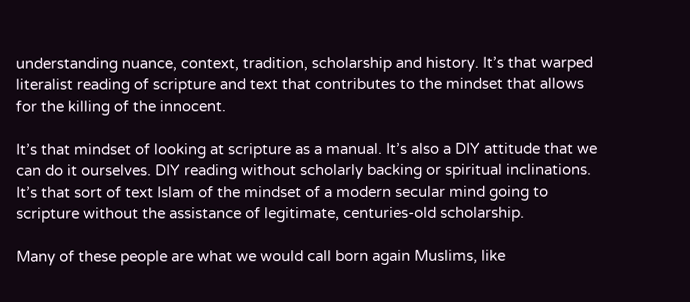understanding nuance, context, tradition, scholarship and history. It’s that warped literalist reading of scripture and text that contributes to the mindset that allows for the killing of the innocent.

It’s that mindset of looking at scripture as a manual. It’s also a DIY attitude that we can do it ourselves. DIY reading without scholarly backing or spiritual inclinations. It’s that sort of text Islam of the mindset of a modern secular mind going to scripture without the assistance of legitimate, centuries-old scholarship.

Many of these people are what we would call born again Muslims, like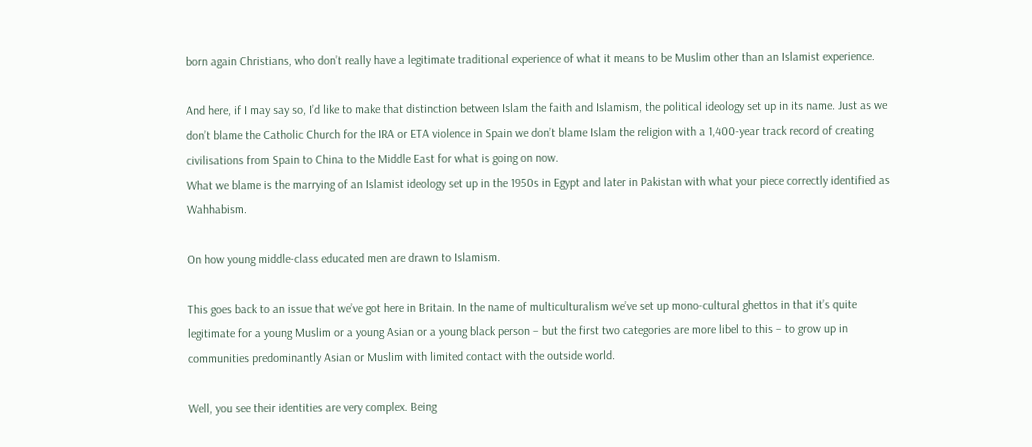born again Christians, who don’t really have a legitimate traditional experience of what it means to be Muslim other than an Islamist experience.

And here, if I may say so, I’d like to make that distinction between Islam the faith and Islamism, the political ideology set up in its name. Just as we don’t blame the Catholic Church for the IRA or ETA violence in Spain we don’t blame Islam the religion with a 1,400-year track record of creating civilisations from Spain to China to the Middle East for what is going on now.
What we blame is the marrying of an Islamist ideology set up in the 1950s in Egypt and later in Pakistan with what your piece correctly identified as Wahhabism.

On how young middle-class educated men are drawn to Islamism.

This goes back to an issue that we’ve got here in Britain. In the name of multiculturalism we’ve set up mono-cultural ghettos in that it’s quite legitimate for a young Muslim or a young Asian or a young black person – but the first two categories are more libel to this – to grow up in communities predominantly Asian or Muslim with limited contact with the outside world.

Well, you see their identities are very complex. Being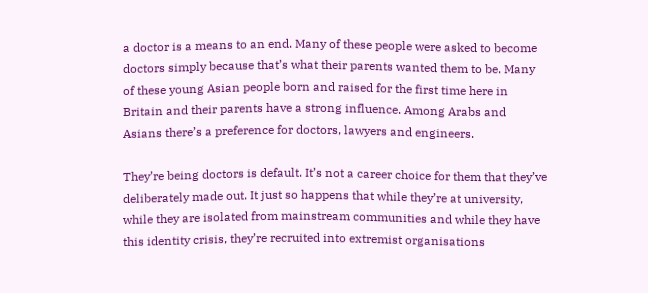a doctor is a means to an end. Many of these people were asked to become doctors simply because that’s what their parents wanted them to be. Many of these young Asian people born and raised for the first time here in Britain and their parents have a strong influence. Among Arabs and Asians there’s a preference for doctors, lawyers and engineers.

They’re being doctors is default. It’s not a career choice for them that they’ve deliberately made out. It just so happens that while they’re at university, while they are isolated from mainstream communities and while they have this identity crisis, they’re recruited into extremist organisations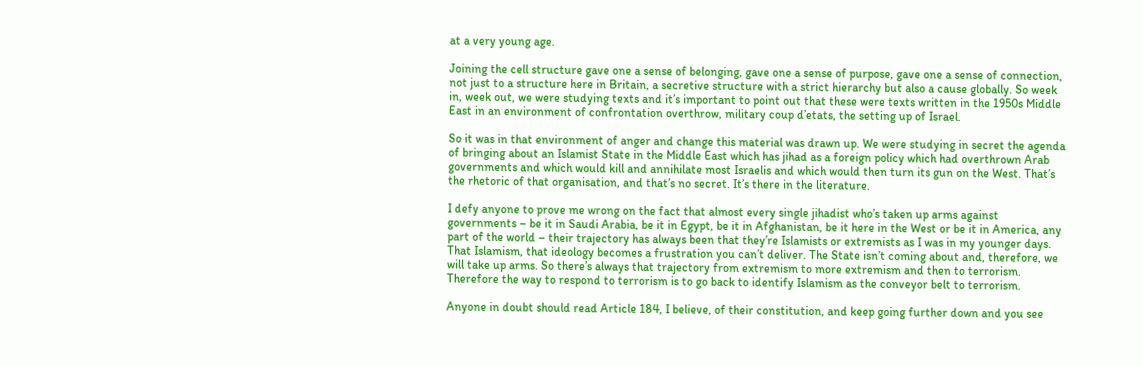at a very young age.

Joining the cell structure gave one a sense of belonging, gave one a sense of purpose, gave one a sense of connection, not just to a structure here in Britain, a secretive structure with a strict hierarchy but also a cause globally. So week in, week out, we were studying texts and it’s important to point out that these were texts written in the 1950s Middle East in an environment of confrontation overthrow, military coup d’etats, the setting up of Israel.

So it was in that environment of anger and change this material was drawn up. We were studying in secret the agenda of bringing about an Islamist State in the Middle East which has jihad as a foreign policy which had overthrown Arab governments and which would kill and annihilate most Israelis and which would then turn its gun on the West. That’s the rhetoric of that organisation, and that’s no secret. It’s there in the literature.

I defy anyone to prove me wrong on the fact that almost every single jihadist who’s taken up arms against governments – be it in Saudi Arabia, be it in Egypt, be it in Afghanistan, be it here in the West or be it in America, any part of the world – their trajectory has always been that they’re Islamists or extremists as I was in my younger days. That Islamism, that ideology becomes a frustration you can’t deliver. The State isn’t coming about and, therefore, we will take up arms. So there’s always that trajectory from extremism to more extremism and then to terrorism. Therefore the way to respond to terrorism is to go back to identify Islamism as the conveyor belt to terrorism.

Anyone in doubt should read Article 184, I believe, of their constitution, and keep going further down and you see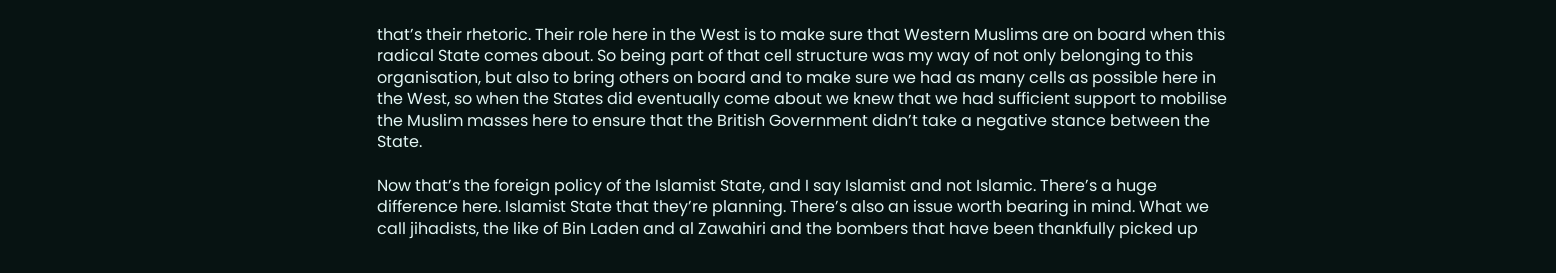that’s their rhetoric. Their role here in the West is to make sure that Western Muslims are on board when this radical State comes about. So being part of that cell structure was my way of not only belonging to this organisation, but also to bring others on board and to make sure we had as many cells as possible here in the West, so when the States did eventually come about we knew that we had sufficient support to mobilise the Muslim masses here to ensure that the British Government didn’t take a negative stance between the State.

Now that’s the foreign policy of the Islamist State, and I say Islamist and not Islamic. There’s a huge difference here. Islamist State that they’re planning. There’s also an issue worth bearing in mind. What we call jihadists, the like of Bin Laden and al Zawahiri and the bombers that have been thankfully picked up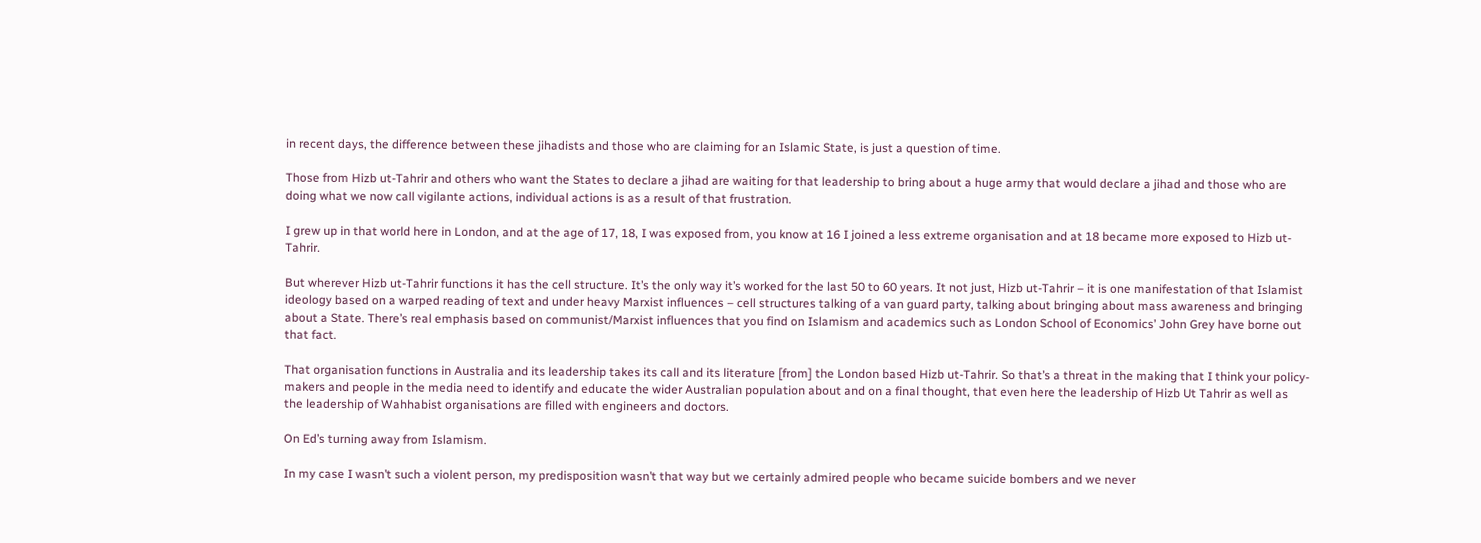in recent days, the difference between these jihadists and those who are claiming for an Islamic State, is just a question of time.

Those from Hizb ut-Tahrir and others who want the States to declare a jihad are waiting for that leadership to bring about a huge army that would declare a jihad and those who are doing what we now call vigilante actions, individual actions is as a result of that frustration.

I grew up in that world here in London, and at the age of 17, 18, I was exposed from, you know at 16 I joined a less extreme organisation and at 18 became more exposed to Hizb ut-Tahrir.

But wherever Hizb ut-Tahrir functions it has the cell structure. It’s the only way it’s worked for the last 50 to 60 years. It not just, Hizb ut-Tahrir – it is one manifestation of that Islamist ideology based on a warped reading of text and under heavy Marxist influences – cell structures talking of a van guard party, talking about bringing about mass awareness and bringing about a State. There’s real emphasis based on communist/Marxist influences that you find on Islamism and academics such as London School of Economics’ John Grey have borne out that fact.

That organisation functions in Australia and its leadership takes its call and its literature [from] the London based Hizb ut-Tahrir. So that’s a threat in the making that I think your policy-makers and people in the media need to identify and educate the wider Australian population about and on a final thought, that even here the leadership of Hizb Ut Tahrir as well as the leadership of Wahhabist organisations are filled with engineers and doctors.

On Ed’s turning away from Islamism.

In my case I wasn’t such a violent person, my predisposition wasn’t that way but we certainly admired people who became suicide bombers and we never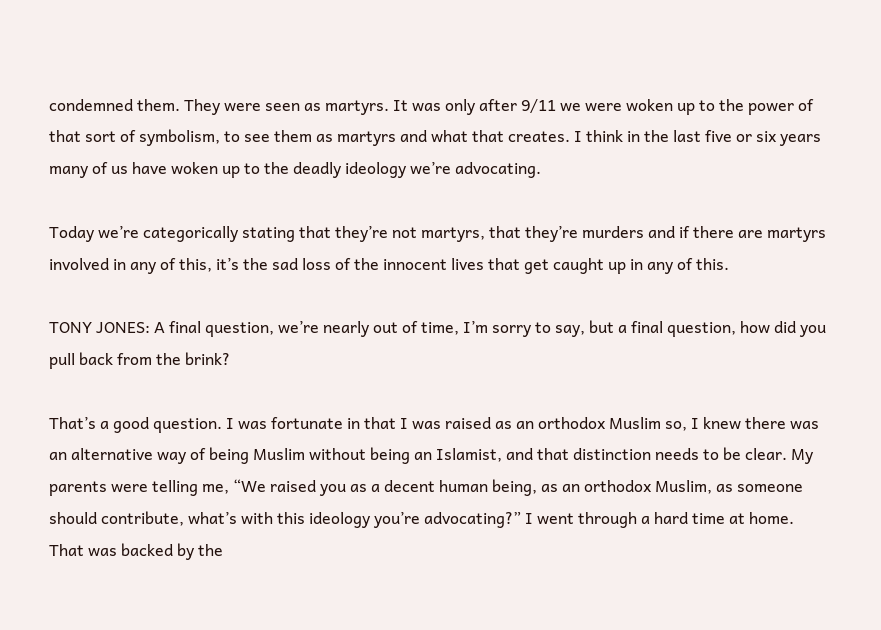condemned them. They were seen as martyrs. It was only after 9/11 we were woken up to the power of that sort of symbolism, to see them as martyrs and what that creates. I think in the last five or six years many of us have woken up to the deadly ideology we’re advocating.

Today we’re categorically stating that they’re not martyrs, that they’re murders and if there are martyrs involved in any of this, it’s the sad loss of the innocent lives that get caught up in any of this.

TONY JONES: A final question, we’re nearly out of time, I’m sorry to say, but a final question, how did you pull back from the brink?

That’s a good question. I was fortunate in that I was raised as an orthodox Muslim so, I knew there was an alternative way of being Muslim without being an Islamist, and that distinction needs to be clear. My parents were telling me, “We raised you as a decent human being, as an orthodox Muslim, as someone should contribute, what’s with this ideology you’re advocating?” I went through a hard time at home. That was backed by the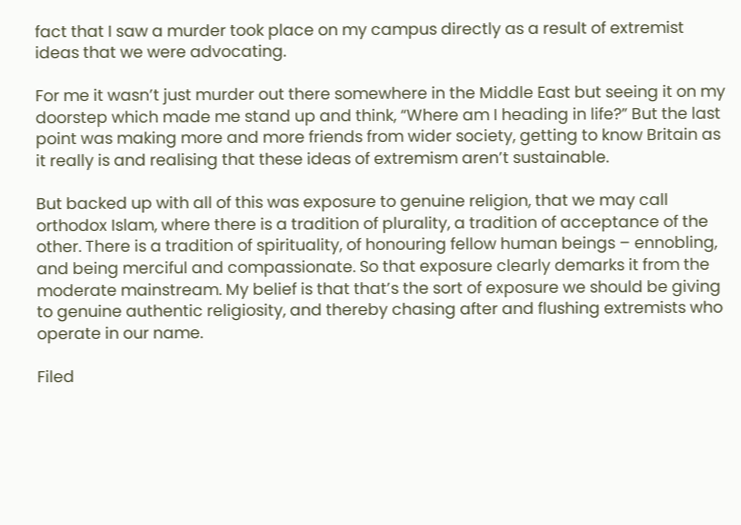fact that I saw a murder took place on my campus directly as a result of extremist ideas that we were advocating.

For me it wasn’t just murder out there somewhere in the Middle East but seeing it on my doorstep which made me stand up and think, “Where am I heading in life?” But the last point was making more and more friends from wider society, getting to know Britain as it really is and realising that these ideas of extremism aren’t sustainable.

But backed up with all of this was exposure to genuine religion, that we may call orthodox Islam, where there is a tradition of plurality, a tradition of acceptance of the other. There is a tradition of spirituality, of honouring fellow human beings – ennobling, and being merciful and compassionate. So that exposure clearly demarks it from the moderate mainstream. My belief is that that’s the sort of exposure we should be giving to genuine authentic religiosity, and thereby chasing after and flushing extremists who operate in our name.

Filed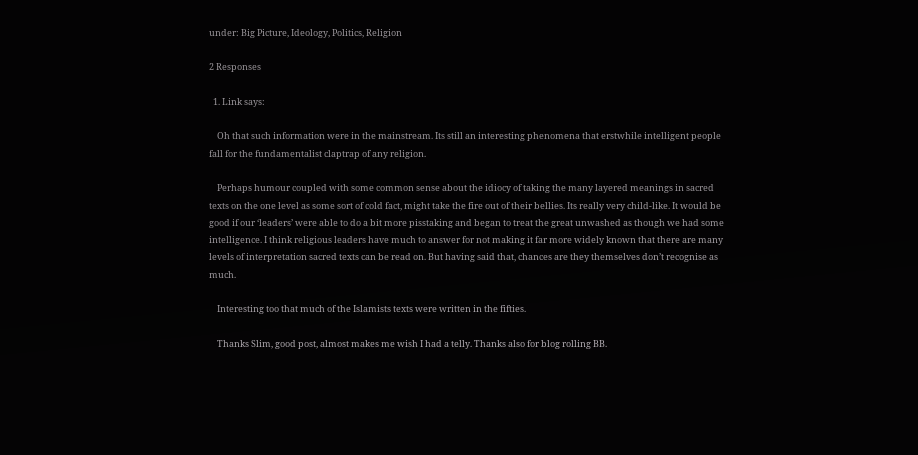under: Big Picture, Ideology, Politics, Religion

2 Responses

  1. Link says:

    Oh that such information were in the mainstream. Its still an interesting phenomena that erstwhile intelligent people fall for the fundamentalist claptrap of any religion.

    Perhaps humour coupled with some common sense about the idiocy of taking the many layered meanings in sacred texts on the one level as some sort of cold fact, might take the fire out of their bellies. Its really very child-like. It would be good if our ‘leaders’ were able to do a bit more pisstaking and began to treat the great unwashed as though we had some intelligence. I think religious leaders have much to answer for not making it far more widely known that there are many levels of interpretation sacred texts can be read on. But having said that, chances are they themselves don’t recognise as much.

    Interesting too that much of the Islamists texts were written in the fifties.

    Thanks Slim, good post, almost makes me wish I had a telly. Thanks also for blog rolling BB.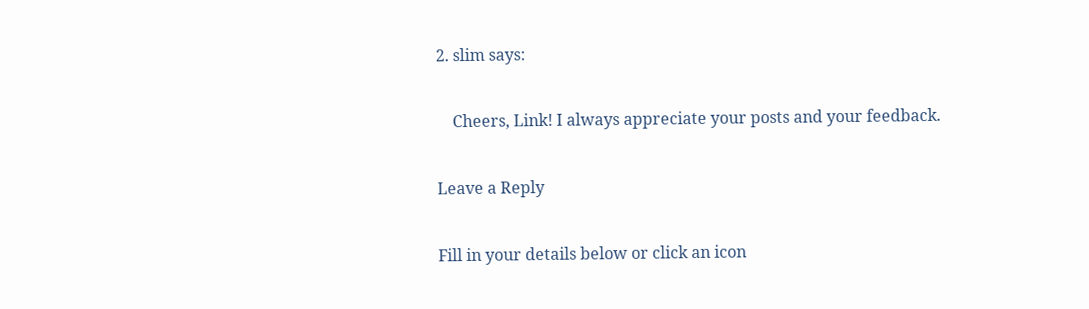2. slim says:

    Cheers, Link! I always appreciate your posts and your feedback.

Leave a Reply

Fill in your details below or click an icon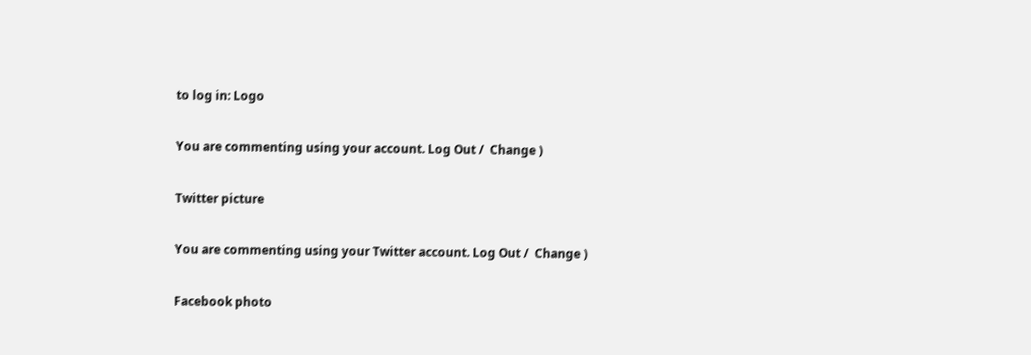to log in: Logo

You are commenting using your account. Log Out /  Change )

Twitter picture

You are commenting using your Twitter account. Log Out /  Change )

Facebook photo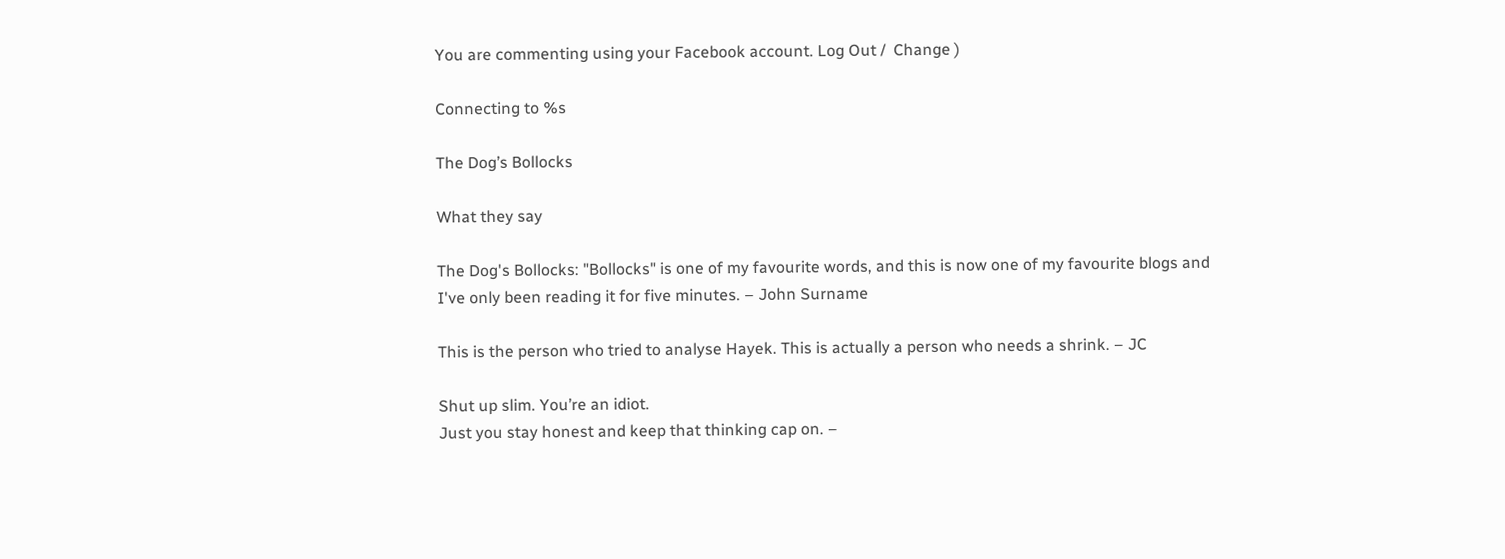You are commenting using your Facebook account. Log Out /  Change )

Connecting to %s

The Dog’s Bollocks

What they say

The Dog's Bollocks: "Bollocks" is one of my favourite words, and this is now one of my favourite blogs and I've only been reading it for five minutes. – John Surname

This is the person who tried to analyse Hayek. This is actually a person who needs a shrink. – JC

Shut up slim. You’re an idiot.
Just you stay honest and keep that thinking cap on. –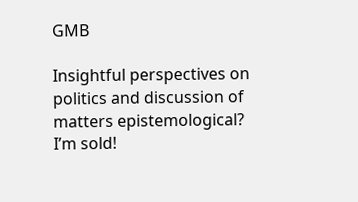GMB

Insightful perspectives on politics and discussion of matters epistemological? I’m sold!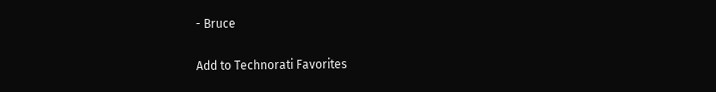- Bruce

Add to Technorati Favorites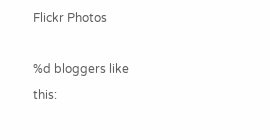Flickr Photos

%d bloggers like this: